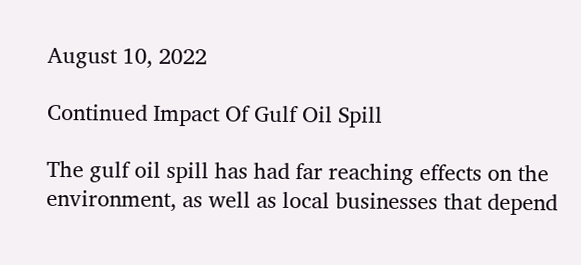August 10, 2022

Continued Impact Of Gulf Oil Spill

The gulf oil spill has had far reaching effects on the environment, as well as local businesses that depend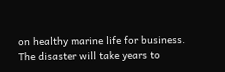on healthy marine life for business. The disaster will take years to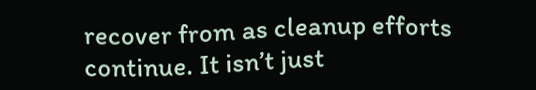recover from as cleanup efforts continue. It isn’t just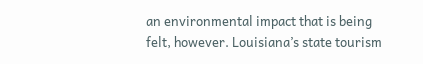an environmental impact that is being felt, however. Louisiana’s state tourism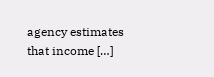agency estimates that income […]